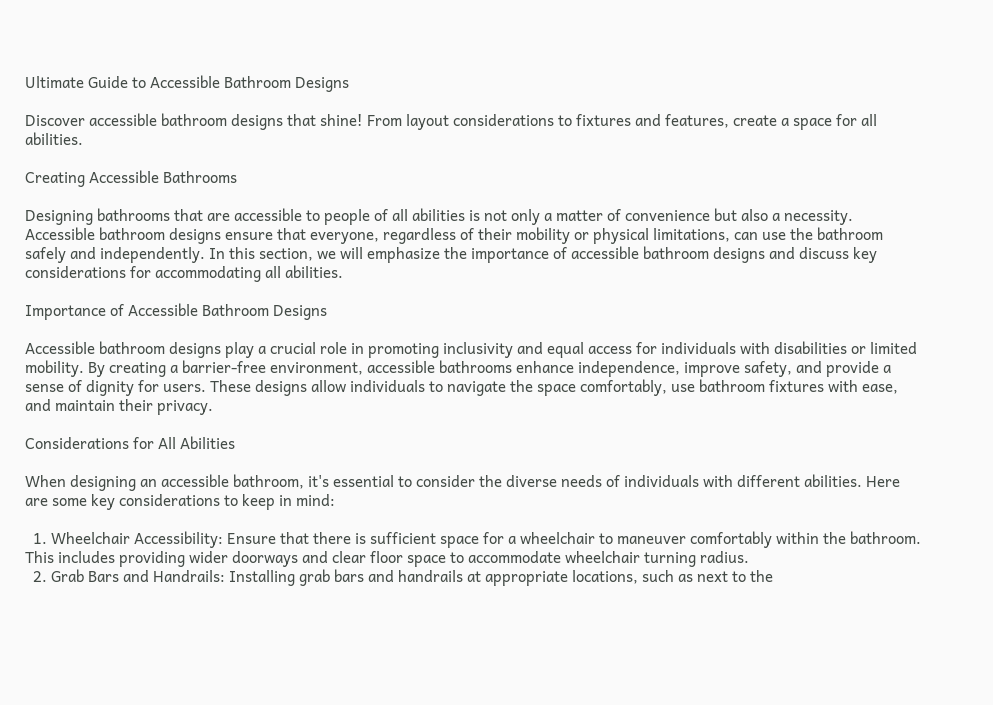Ultimate Guide to Accessible Bathroom Designs

Discover accessible bathroom designs that shine! From layout considerations to fixtures and features, create a space for all abilities.

Creating Accessible Bathrooms

Designing bathrooms that are accessible to people of all abilities is not only a matter of convenience but also a necessity. Accessible bathroom designs ensure that everyone, regardless of their mobility or physical limitations, can use the bathroom safely and independently. In this section, we will emphasize the importance of accessible bathroom designs and discuss key considerations for accommodating all abilities.

Importance of Accessible Bathroom Designs

Accessible bathroom designs play a crucial role in promoting inclusivity and equal access for individuals with disabilities or limited mobility. By creating a barrier-free environment, accessible bathrooms enhance independence, improve safety, and provide a sense of dignity for users. These designs allow individuals to navigate the space comfortably, use bathroom fixtures with ease, and maintain their privacy.

Considerations for All Abilities

When designing an accessible bathroom, it's essential to consider the diverse needs of individuals with different abilities. Here are some key considerations to keep in mind:

  1. Wheelchair Accessibility: Ensure that there is sufficient space for a wheelchair to maneuver comfortably within the bathroom. This includes providing wider doorways and clear floor space to accommodate wheelchair turning radius.
  2. Grab Bars and Handrails: Installing grab bars and handrails at appropriate locations, such as next to the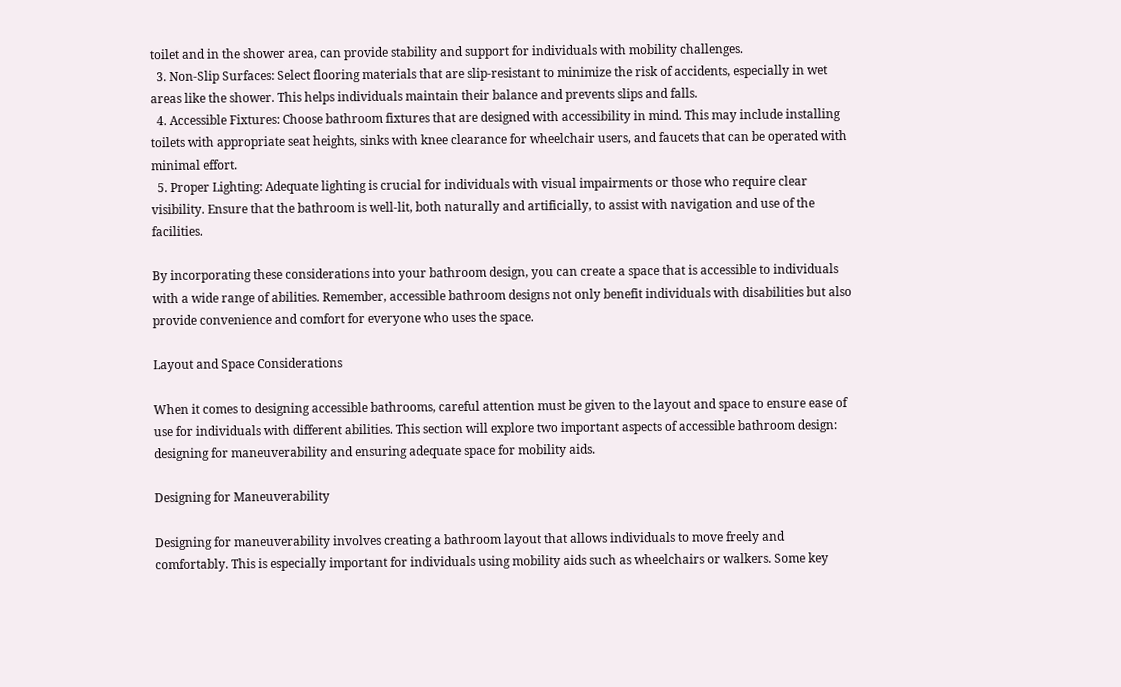toilet and in the shower area, can provide stability and support for individuals with mobility challenges.
  3. Non-Slip Surfaces: Select flooring materials that are slip-resistant to minimize the risk of accidents, especially in wet areas like the shower. This helps individuals maintain their balance and prevents slips and falls.
  4. Accessible Fixtures: Choose bathroom fixtures that are designed with accessibility in mind. This may include installing toilets with appropriate seat heights, sinks with knee clearance for wheelchair users, and faucets that can be operated with minimal effort.
  5. Proper Lighting: Adequate lighting is crucial for individuals with visual impairments or those who require clear visibility. Ensure that the bathroom is well-lit, both naturally and artificially, to assist with navigation and use of the facilities.

By incorporating these considerations into your bathroom design, you can create a space that is accessible to individuals with a wide range of abilities. Remember, accessible bathroom designs not only benefit individuals with disabilities but also provide convenience and comfort for everyone who uses the space.

Layout and Space Considerations

When it comes to designing accessible bathrooms, careful attention must be given to the layout and space to ensure ease of use for individuals with different abilities. This section will explore two important aspects of accessible bathroom design: designing for maneuverability and ensuring adequate space for mobility aids.

Designing for Maneuverability

Designing for maneuverability involves creating a bathroom layout that allows individuals to move freely and comfortably. This is especially important for individuals using mobility aids such as wheelchairs or walkers. Some key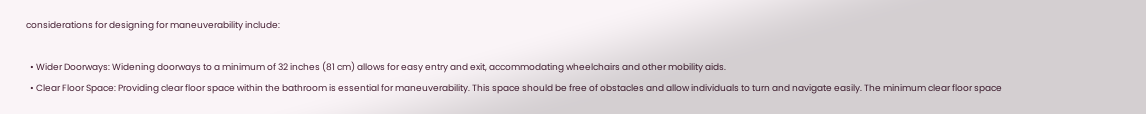considerations for designing for maneuverability include:

  • Wider Doorways: Widening doorways to a minimum of 32 inches (81 cm) allows for easy entry and exit, accommodating wheelchairs and other mobility aids.
  • Clear Floor Space: Providing clear floor space within the bathroom is essential for maneuverability. This space should be free of obstacles and allow individuals to turn and navigate easily. The minimum clear floor space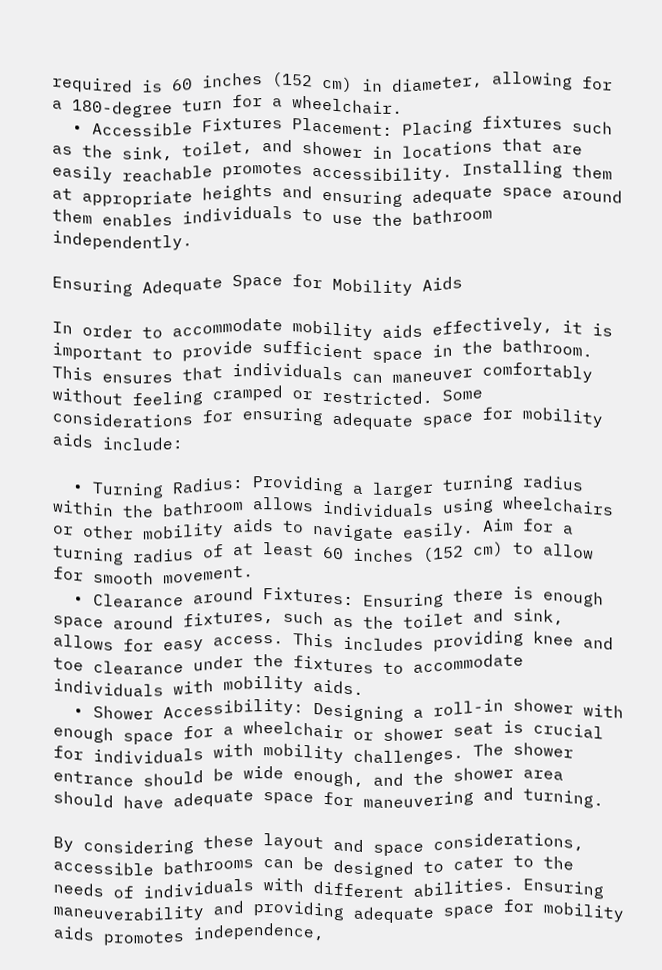required is 60 inches (152 cm) in diameter, allowing for a 180-degree turn for a wheelchair.
  • Accessible Fixtures Placement: Placing fixtures such as the sink, toilet, and shower in locations that are easily reachable promotes accessibility. Installing them at appropriate heights and ensuring adequate space around them enables individuals to use the bathroom independently.

Ensuring Adequate Space for Mobility Aids

In order to accommodate mobility aids effectively, it is important to provide sufficient space in the bathroom. This ensures that individuals can maneuver comfortably without feeling cramped or restricted. Some considerations for ensuring adequate space for mobility aids include:

  • Turning Radius: Providing a larger turning radius within the bathroom allows individuals using wheelchairs or other mobility aids to navigate easily. Aim for a turning radius of at least 60 inches (152 cm) to allow for smooth movement.
  • Clearance around Fixtures: Ensuring there is enough space around fixtures, such as the toilet and sink, allows for easy access. This includes providing knee and toe clearance under the fixtures to accommodate individuals with mobility aids.
  • Shower Accessibility: Designing a roll-in shower with enough space for a wheelchair or shower seat is crucial for individuals with mobility challenges. The shower entrance should be wide enough, and the shower area should have adequate space for maneuvering and turning.

By considering these layout and space considerations, accessible bathrooms can be designed to cater to the needs of individuals with different abilities. Ensuring maneuverability and providing adequate space for mobility aids promotes independence,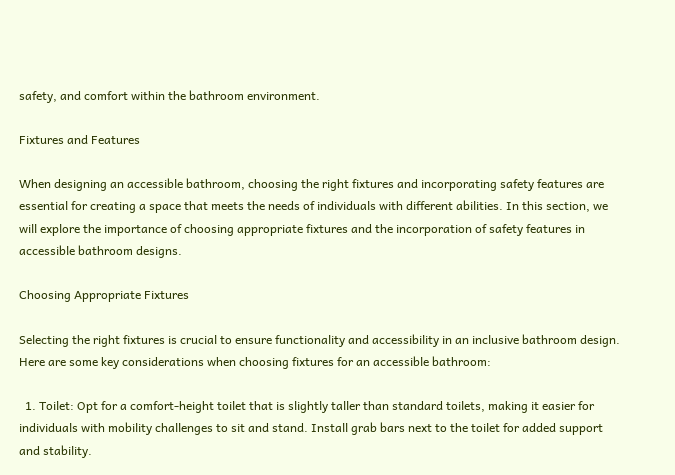safety, and comfort within the bathroom environment.

Fixtures and Features

When designing an accessible bathroom, choosing the right fixtures and incorporating safety features are essential for creating a space that meets the needs of individuals with different abilities. In this section, we will explore the importance of choosing appropriate fixtures and the incorporation of safety features in accessible bathroom designs.

Choosing Appropriate Fixtures

Selecting the right fixtures is crucial to ensure functionality and accessibility in an inclusive bathroom design. Here are some key considerations when choosing fixtures for an accessible bathroom:

  1. Toilet: Opt for a comfort-height toilet that is slightly taller than standard toilets, making it easier for individuals with mobility challenges to sit and stand. Install grab bars next to the toilet for added support and stability.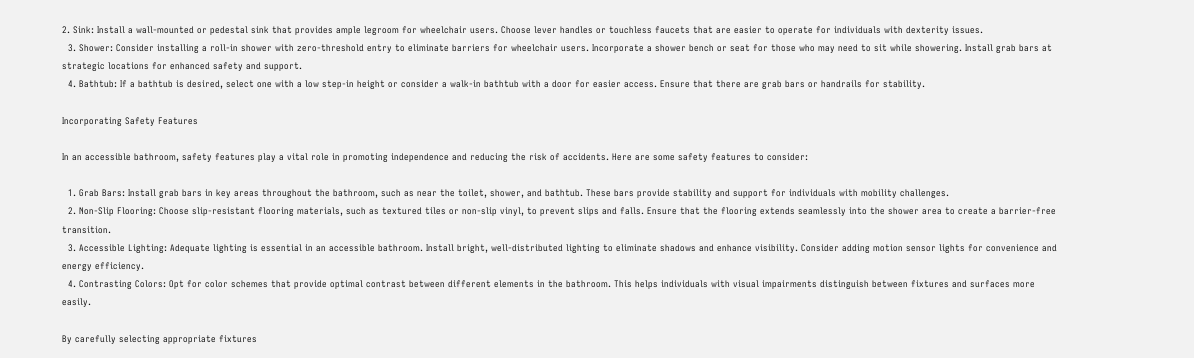2. Sink: Install a wall-mounted or pedestal sink that provides ample legroom for wheelchair users. Choose lever handles or touchless faucets that are easier to operate for individuals with dexterity issues.
  3. Shower: Consider installing a roll-in shower with zero-threshold entry to eliminate barriers for wheelchair users. Incorporate a shower bench or seat for those who may need to sit while showering. Install grab bars at strategic locations for enhanced safety and support.
  4. Bathtub: If a bathtub is desired, select one with a low step-in height or consider a walk-in bathtub with a door for easier access. Ensure that there are grab bars or handrails for stability.

Incorporating Safety Features

In an accessible bathroom, safety features play a vital role in promoting independence and reducing the risk of accidents. Here are some safety features to consider:

  1. Grab Bars: Install grab bars in key areas throughout the bathroom, such as near the toilet, shower, and bathtub. These bars provide stability and support for individuals with mobility challenges.
  2. Non-Slip Flooring: Choose slip-resistant flooring materials, such as textured tiles or non-slip vinyl, to prevent slips and falls. Ensure that the flooring extends seamlessly into the shower area to create a barrier-free transition.
  3. Accessible Lighting: Adequate lighting is essential in an accessible bathroom. Install bright, well-distributed lighting to eliminate shadows and enhance visibility. Consider adding motion sensor lights for convenience and energy efficiency.
  4. Contrasting Colors: Opt for color schemes that provide optimal contrast between different elements in the bathroom. This helps individuals with visual impairments distinguish between fixtures and surfaces more easily.

By carefully selecting appropriate fixtures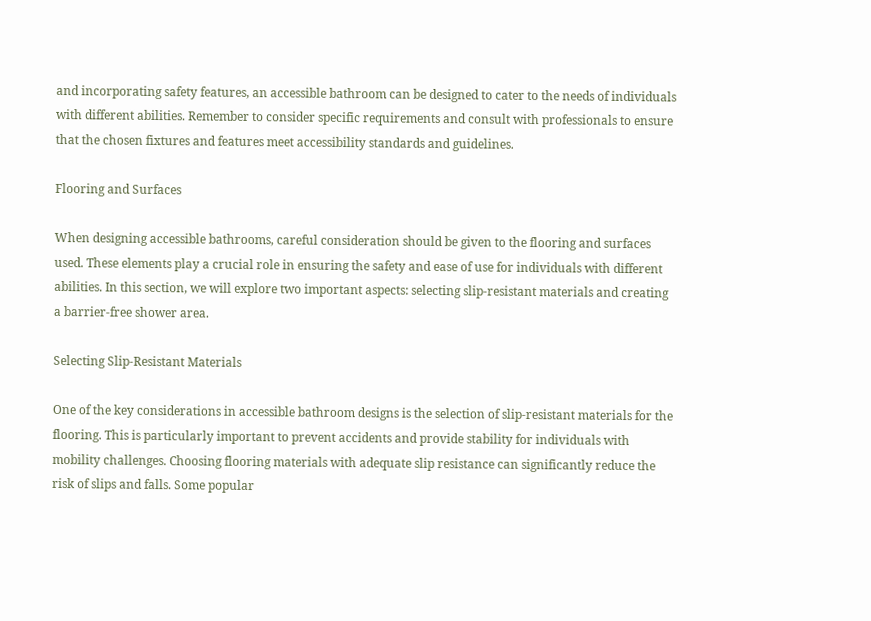and incorporating safety features, an accessible bathroom can be designed to cater to the needs of individuals with different abilities. Remember to consider specific requirements and consult with professionals to ensure that the chosen fixtures and features meet accessibility standards and guidelines.

Flooring and Surfaces

When designing accessible bathrooms, careful consideration should be given to the flooring and surfaces used. These elements play a crucial role in ensuring the safety and ease of use for individuals with different abilities. In this section, we will explore two important aspects: selecting slip-resistant materials and creating a barrier-free shower area.

Selecting Slip-Resistant Materials

One of the key considerations in accessible bathroom designs is the selection of slip-resistant materials for the flooring. This is particularly important to prevent accidents and provide stability for individuals with mobility challenges. Choosing flooring materials with adequate slip resistance can significantly reduce the risk of slips and falls. Some popular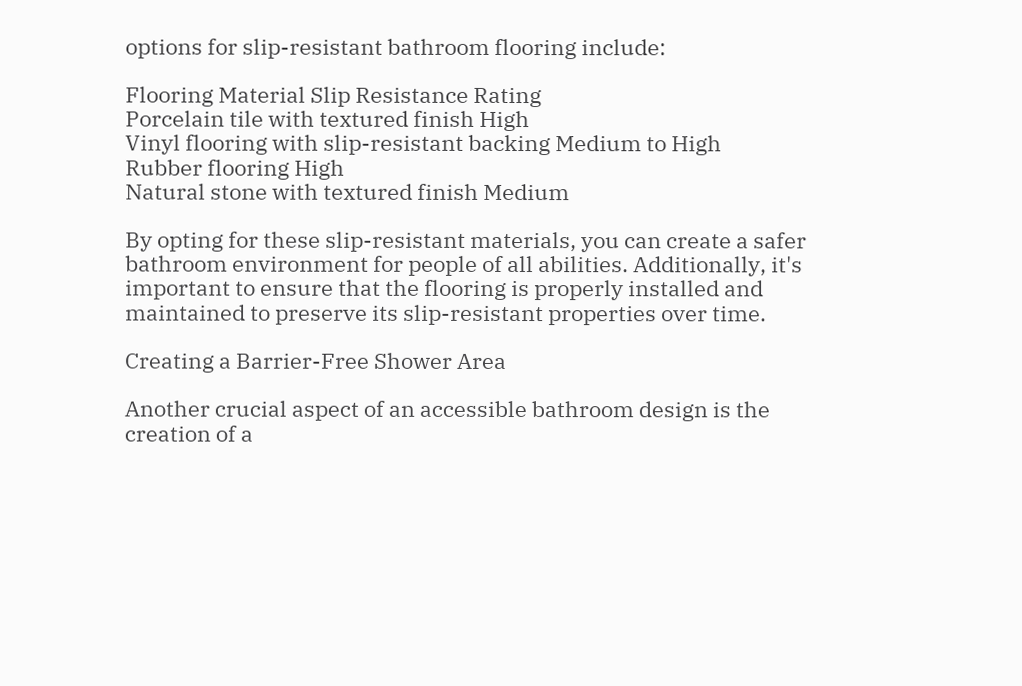options for slip-resistant bathroom flooring include:

Flooring Material Slip Resistance Rating
Porcelain tile with textured finish High
Vinyl flooring with slip-resistant backing Medium to High
Rubber flooring High
Natural stone with textured finish Medium

By opting for these slip-resistant materials, you can create a safer bathroom environment for people of all abilities. Additionally, it's important to ensure that the flooring is properly installed and maintained to preserve its slip-resistant properties over time.

Creating a Barrier-Free Shower Area

Another crucial aspect of an accessible bathroom design is the creation of a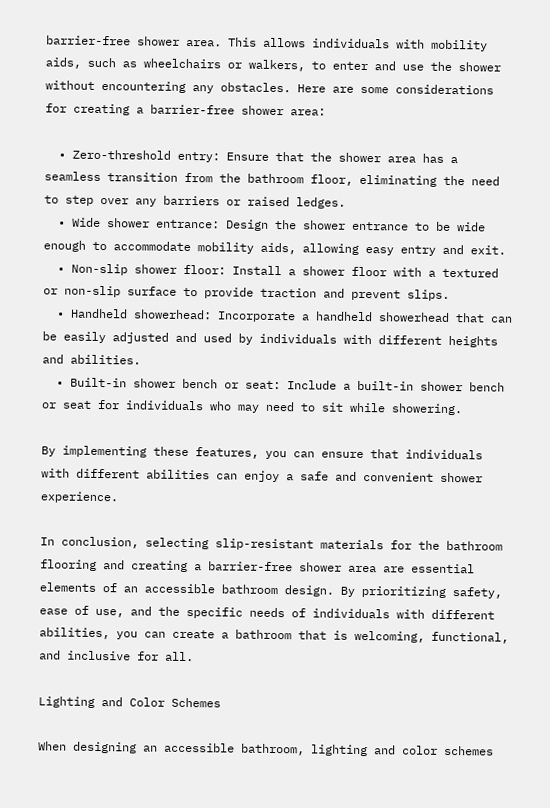barrier-free shower area. This allows individuals with mobility aids, such as wheelchairs or walkers, to enter and use the shower without encountering any obstacles. Here are some considerations for creating a barrier-free shower area:

  • Zero-threshold entry: Ensure that the shower area has a seamless transition from the bathroom floor, eliminating the need to step over any barriers or raised ledges.
  • Wide shower entrance: Design the shower entrance to be wide enough to accommodate mobility aids, allowing easy entry and exit.
  • Non-slip shower floor: Install a shower floor with a textured or non-slip surface to provide traction and prevent slips.
  • Handheld showerhead: Incorporate a handheld showerhead that can be easily adjusted and used by individuals with different heights and abilities.
  • Built-in shower bench or seat: Include a built-in shower bench or seat for individuals who may need to sit while showering.

By implementing these features, you can ensure that individuals with different abilities can enjoy a safe and convenient shower experience.

In conclusion, selecting slip-resistant materials for the bathroom flooring and creating a barrier-free shower area are essential elements of an accessible bathroom design. By prioritizing safety, ease of use, and the specific needs of individuals with different abilities, you can create a bathroom that is welcoming, functional, and inclusive for all.

Lighting and Color Schemes

When designing an accessible bathroom, lighting and color schemes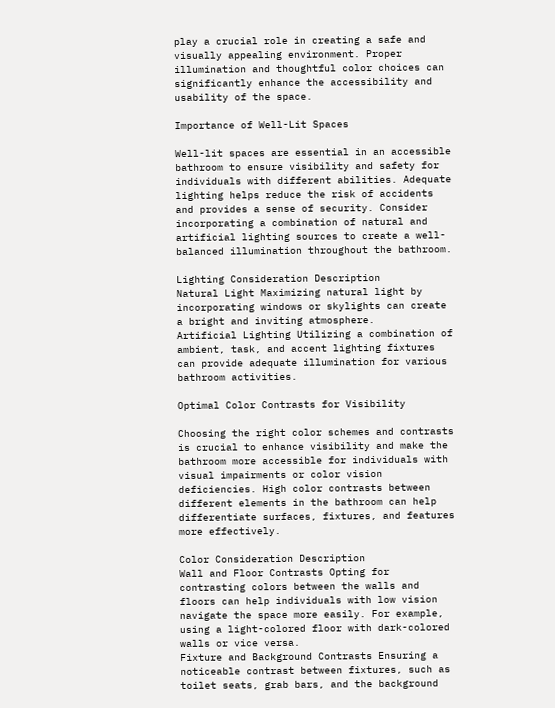play a crucial role in creating a safe and visually appealing environment. Proper illumination and thoughtful color choices can significantly enhance the accessibility and usability of the space.

Importance of Well-Lit Spaces

Well-lit spaces are essential in an accessible bathroom to ensure visibility and safety for individuals with different abilities. Adequate lighting helps reduce the risk of accidents and provides a sense of security. Consider incorporating a combination of natural and artificial lighting sources to create a well-balanced illumination throughout the bathroom.

Lighting Consideration Description
Natural Light Maximizing natural light by incorporating windows or skylights can create a bright and inviting atmosphere.
Artificial Lighting Utilizing a combination of ambient, task, and accent lighting fixtures can provide adequate illumination for various bathroom activities.

Optimal Color Contrasts for Visibility

Choosing the right color schemes and contrasts is crucial to enhance visibility and make the bathroom more accessible for individuals with visual impairments or color vision deficiencies. High color contrasts between different elements in the bathroom can help differentiate surfaces, fixtures, and features more effectively.

Color Consideration Description
Wall and Floor Contrasts Opting for contrasting colors between the walls and floors can help individuals with low vision navigate the space more easily. For example, using a light-colored floor with dark-colored walls or vice versa.
Fixture and Background Contrasts Ensuring a noticeable contrast between fixtures, such as toilet seats, grab bars, and the background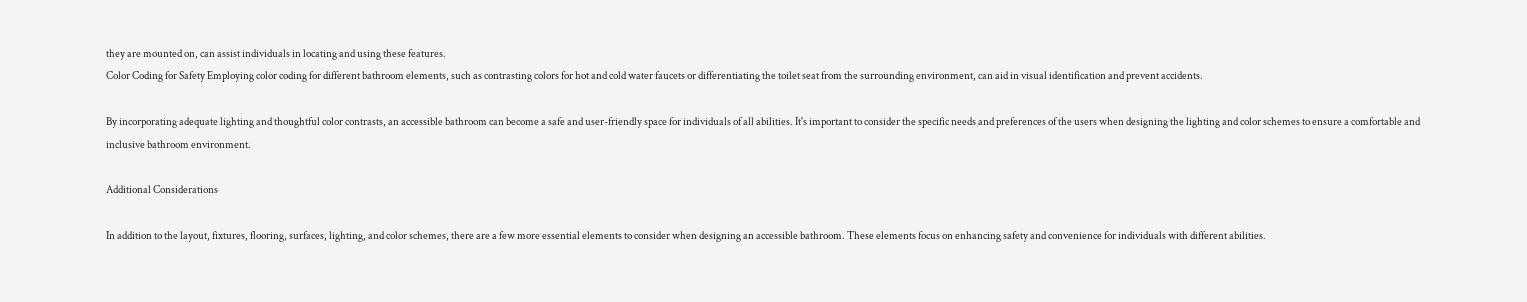they are mounted on, can assist individuals in locating and using these features.
Color Coding for Safety Employing color coding for different bathroom elements, such as contrasting colors for hot and cold water faucets or differentiating the toilet seat from the surrounding environment, can aid in visual identification and prevent accidents.

By incorporating adequate lighting and thoughtful color contrasts, an accessible bathroom can become a safe and user-friendly space for individuals of all abilities. It's important to consider the specific needs and preferences of the users when designing the lighting and color schemes to ensure a comfortable and inclusive bathroom environment.

Additional Considerations

In addition to the layout, fixtures, flooring, surfaces, lighting, and color schemes, there are a few more essential elements to consider when designing an accessible bathroom. These elements focus on enhancing safety and convenience for individuals with different abilities.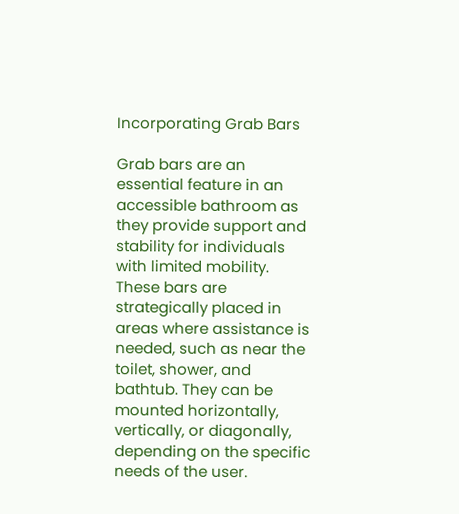Incorporating Grab Bars

Grab bars are an essential feature in an accessible bathroom as they provide support and stability for individuals with limited mobility. These bars are strategically placed in areas where assistance is needed, such as near the toilet, shower, and bathtub. They can be mounted horizontally, vertically, or diagonally, depending on the specific needs of the user.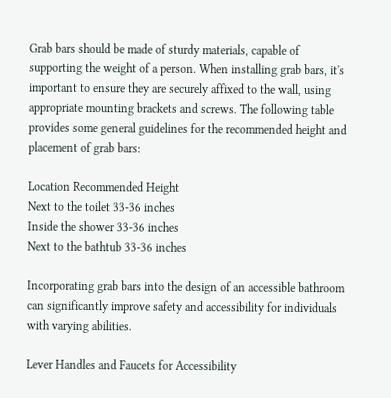Grab bars should be made of sturdy materials, capable of supporting the weight of a person. When installing grab bars, it's important to ensure they are securely affixed to the wall, using appropriate mounting brackets and screws. The following table provides some general guidelines for the recommended height and placement of grab bars:

Location Recommended Height
Next to the toilet 33-36 inches
Inside the shower 33-36 inches
Next to the bathtub 33-36 inches

Incorporating grab bars into the design of an accessible bathroom can significantly improve safety and accessibility for individuals with varying abilities.

Lever Handles and Faucets for Accessibility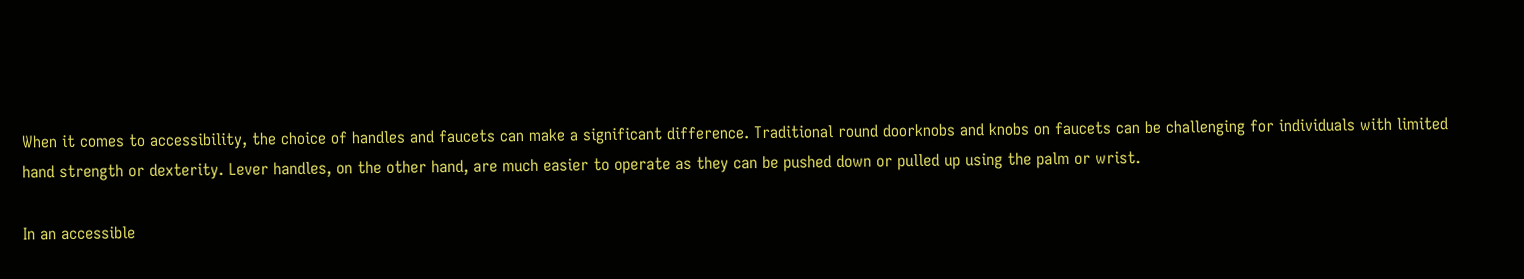When it comes to accessibility, the choice of handles and faucets can make a significant difference. Traditional round doorknobs and knobs on faucets can be challenging for individuals with limited hand strength or dexterity. Lever handles, on the other hand, are much easier to operate as they can be pushed down or pulled up using the palm or wrist.

In an accessible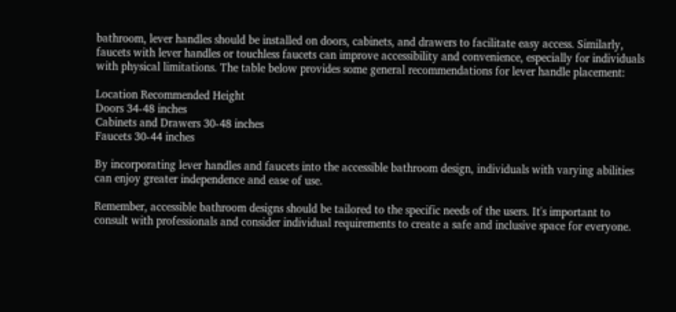bathroom, lever handles should be installed on doors, cabinets, and drawers to facilitate easy access. Similarly, faucets with lever handles or touchless faucets can improve accessibility and convenience, especially for individuals with physical limitations. The table below provides some general recommendations for lever handle placement:

Location Recommended Height
Doors 34-48 inches
Cabinets and Drawers 30-48 inches
Faucets 30-44 inches

By incorporating lever handles and faucets into the accessible bathroom design, individuals with varying abilities can enjoy greater independence and ease of use.

Remember, accessible bathroom designs should be tailored to the specific needs of the users. It's important to consult with professionals and consider individual requirements to create a safe and inclusive space for everyone.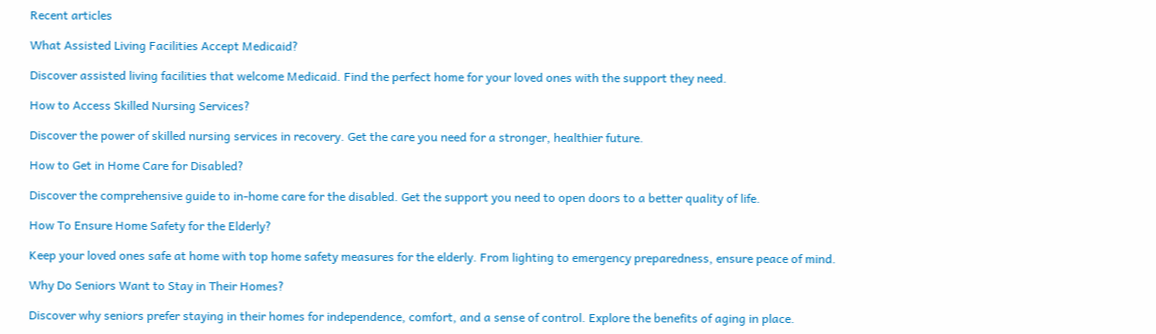Recent articles

What Assisted Living Facilities Accept Medicaid?

Discover assisted living facilities that welcome Medicaid. Find the perfect home for your loved ones with the support they need.

How to Access Skilled Nursing Services?

Discover the power of skilled nursing services in recovery. Get the care you need for a stronger, healthier future.

How to Get in Home Care for Disabled?

Discover the comprehensive guide to in-home care for the disabled. Get the support you need to open doors to a better quality of life.

How To Ensure Home Safety for the Elderly?

Keep your loved ones safe at home with top home safety measures for the elderly. From lighting to emergency preparedness, ensure peace of mind.

Why Do Seniors Want to Stay in Their Homes?

Discover why seniors prefer staying in their homes for independence, comfort, and a sense of control. Explore the benefits of aging in place.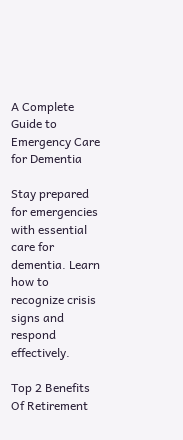A Complete Guide to Emergency Care for Dementia

Stay prepared for emergencies with essential care for dementia. Learn how to recognize crisis signs and respond effectively.

Top 2 Benefits Of Retirement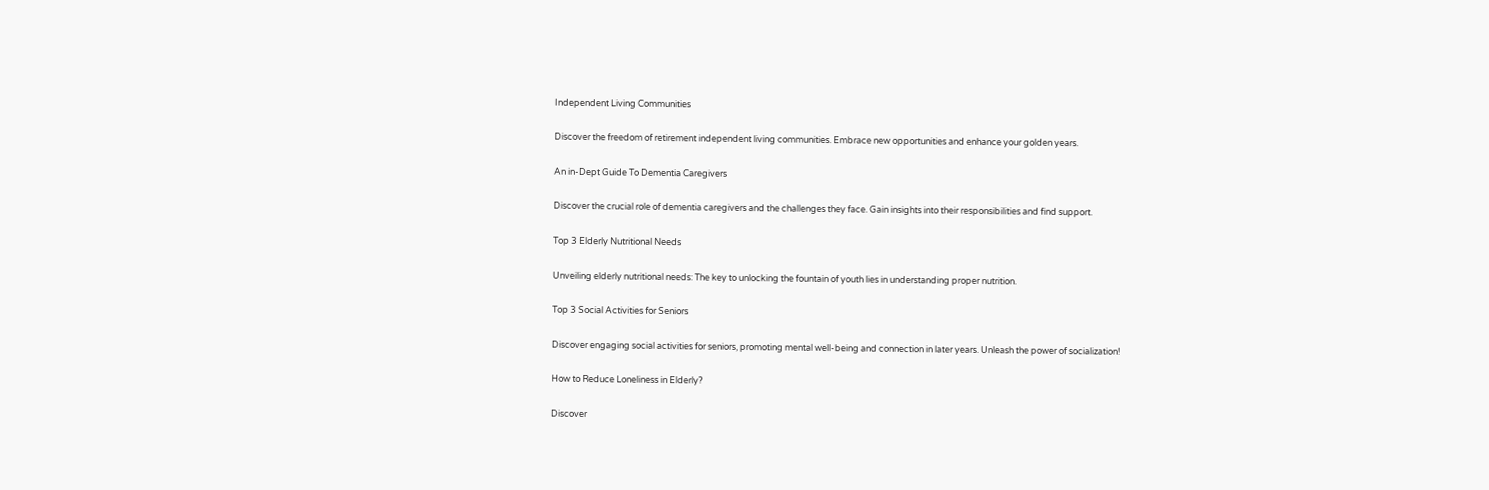Independent Living Communities

Discover the freedom of retirement independent living communities. Embrace new opportunities and enhance your golden years.

An in-Dept Guide To Dementia Caregivers

Discover the crucial role of dementia caregivers and the challenges they face. Gain insights into their responsibilities and find support.

Top 3 Elderly Nutritional Needs

Unveiling elderly nutritional needs: The key to unlocking the fountain of youth lies in understanding proper nutrition.

Top 3 Social Activities for Seniors

Discover engaging social activities for seniors, promoting mental well-being and connection in later years. Unleash the power of socialization!

How to Reduce Loneliness in Elderly?

Discover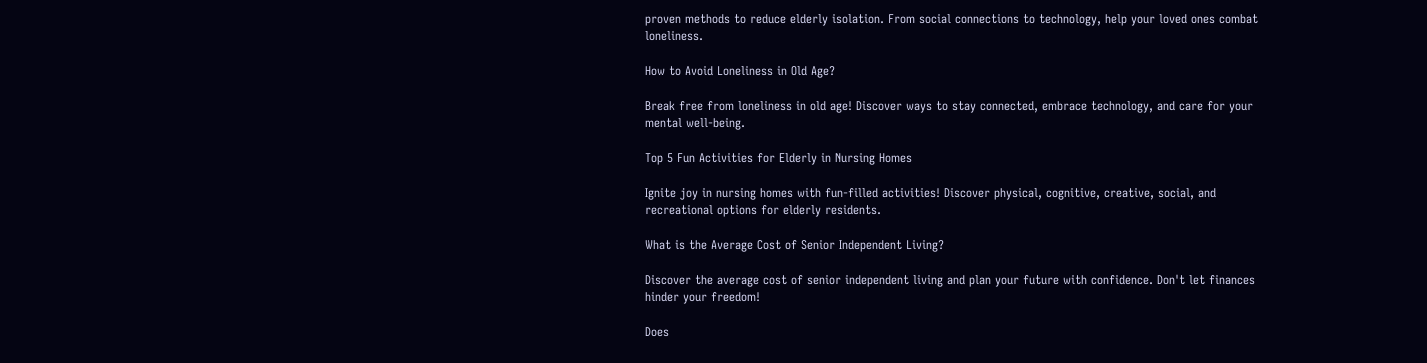proven methods to reduce elderly isolation. From social connections to technology, help your loved ones combat loneliness.

How to Avoid Loneliness in Old Age?

Break free from loneliness in old age! Discover ways to stay connected, embrace technology, and care for your mental well-being.

Top 5 Fun Activities for Elderly in Nursing Homes

Ignite joy in nursing homes with fun-filled activities! Discover physical, cognitive, creative, social, and recreational options for elderly residents.

What is the Average Cost of Senior Independent Living?

Discover the average cost of senior independent living and plan your future with confidence. Don't let finances hinder your freedom!

Does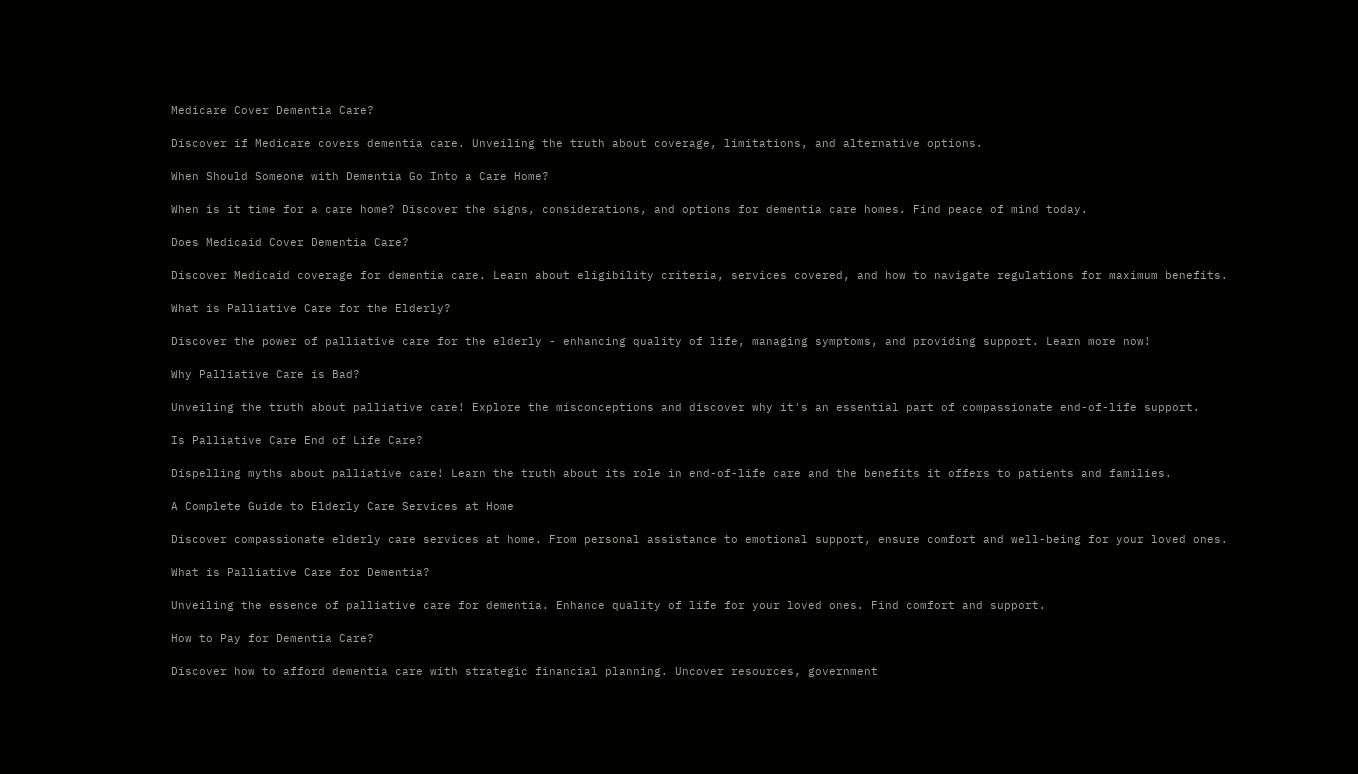Medicare Cover Dementia Care?

Discover if Medicare covers dementia care. Unveiling the truth about coverage, limitations, and alternative options.

When Should Someone with Dementia Go Into a Care Home?

When is it time for a care home? Discover the signs, considerations, and options for dementia care homes. Find peace of mind today.

Does Medicaid Cover Dementia Care?

Discover Medicaid coverage for dementia care. Learn about eligibility criteria, services covered, and how to navigate regulations for maximum benefits.

What is Palliative Care for the Elderly?

Discover the power of palliative care for the elderly - enhancing quality of life, managing symptoms, and providing support. Learn more now!

Why Palliative Care is Bad?

Unveiling the truth about palliative care! Explore the misconceptions and discover why it's an essential part of compassionate end-of-life support.

Is Palliative Care End of Life Care?

Dispelling myths about palliative care! Learn the truth about its role in end-of-life care and the benefits it offers to patients and families.

A Complete Guide to Elderly Care Services at Home

Discover compassionate elderly care services at home. From personal assistance to emotional support, ensure comfort and well-being for your loved ones.

What is Palliative Care for Dementia?

Unveiling the essence of palliative care for dementia. Enhance quality of life for your loved ones. Find comfort and support.

How to Pay for Dementia Care?

Discover how to afford dementia care with strategic financial planning. Uncover resources, government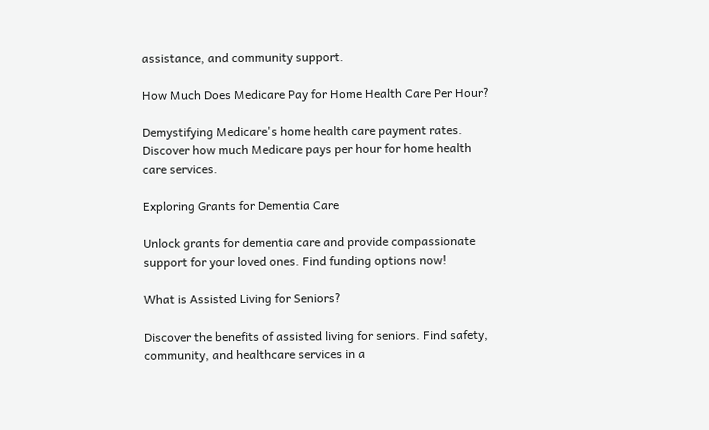assistance, and community support.

How Much Does Medicare Pay for Home Health Care Per Hour?

Demystifying Medicare's home health care payment rates. Discover how much Medicare pays per hour for home health care services.

Exploring Grants for Dementia Care

Unlock grants for dementia care and provide compassionate support for your loved ones. Find funding options now!

What is Assisted Living for Seniors?

Discover the benefits of assisted living for seniors. Find safety, community, and healthcare services in a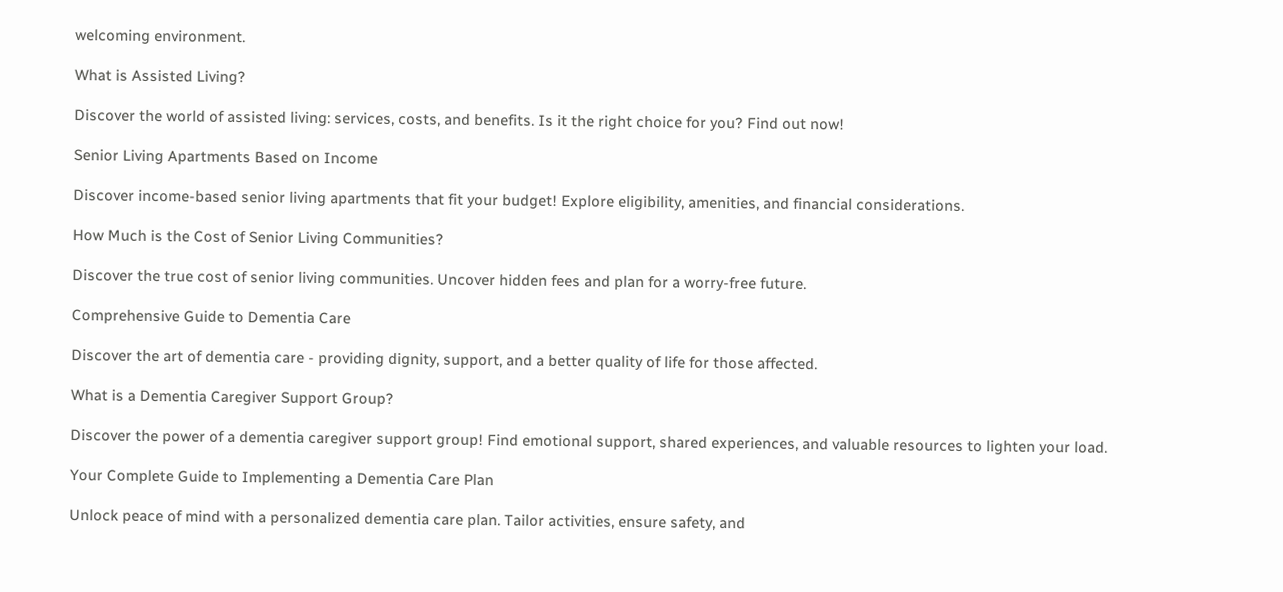welcoming environment.

What is Assisted Living?

Discover the world of assisted living: services, costs, and benefits. Is it the right choice for you? Find out now!

Senior Living Apartments Based on Income

Discover income-based senior living apartments that fit your budget! Explore eligibility, amenities, and financial considerations.

How Much is the Cost of Senior Living Communities?

Discover the true cost of senior living communities. Uncover hidden fees and plan for a worry-free future.

Comprehensive Guide to Dementia Care

Discover the art of dementia care - providing dignity, support, and a better quality of life for those affected.

What is a Dementia Caregiver Support Group?

Discover the power of a dementia caregiver support group! Find emotional support, shared experiences, and valuable resources to lighten your load.

Your Complete Guide to Implementing a Dementia Care Plan

Unlock peace of mind with a personalized dementia care plan. Tailor activities, ensure safety, and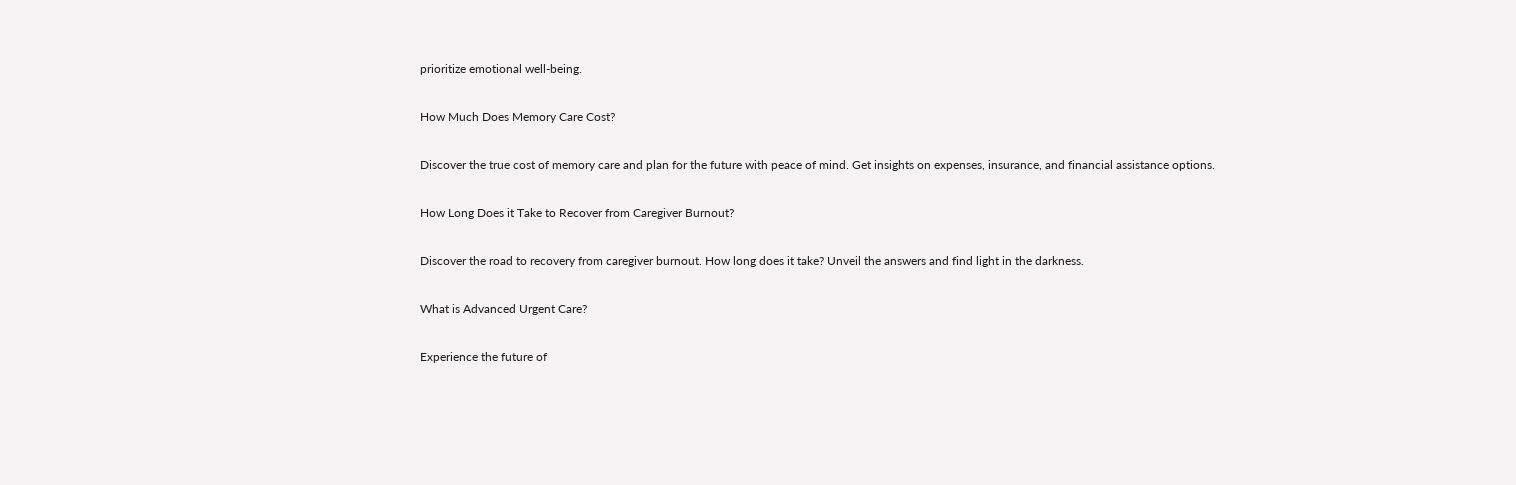prioritize emotional well-being.

How Much Does Memory Care Cost?

Discover the true cost of memory care and plan for the future with peace of mind. Get insights on expenses, insurance, and financial assistance options.

How Long Does it Take to Recover from Caregiver Burnout?

Discover the road to recovery from caregiver burnout. How long does it take? Unveil the answers and find light in the darkness.

What is Advanced Urgent Care?

Experience the future of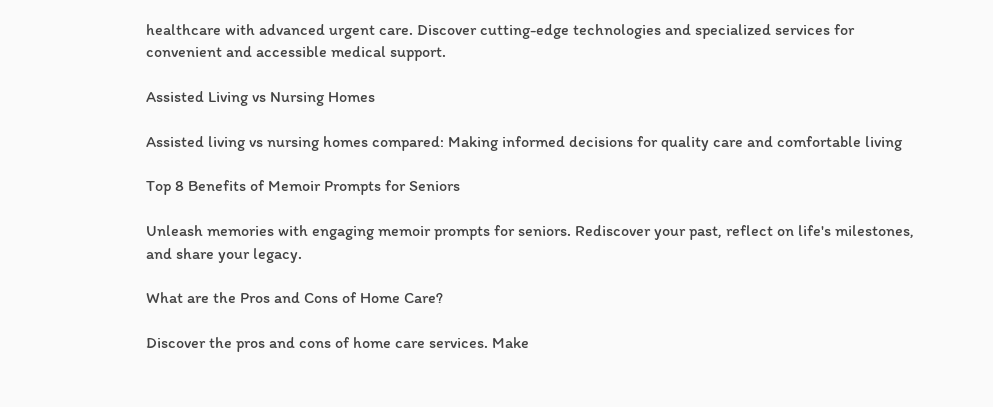healthcare with advanced urgent care. Discover cutting-edge technologies and specialized services for convenient and accessible medical support.

Assisted Living vs Nursing Homes

Assisted living vs nursing homes compared: Making informed decisions for quality care and comfortable living

Top 8 Benefits of Memoir Prompts for Seniors

Unleash memories with engaging memoir prompts for seniors. Rediscover your past, reflect on life's milestones, and share your legacy.

What are the Pros and Cons of Home Care?

Discover the pros and cons of home care services. Make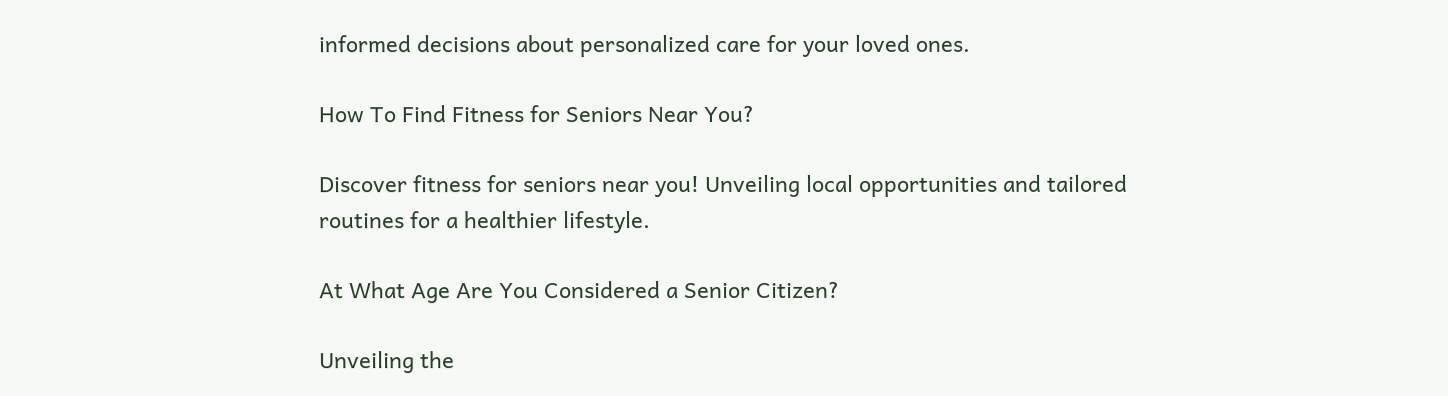informed decisions about personalized care for your loved ones.

How To Find Fitness for Seniors Near You?

Discover fitness for seniors near you! Unveiling local opportunities and tailored routines for a healthier lifestyle.

At What Age Are You Considered a Senior Citizen?

Unveiling the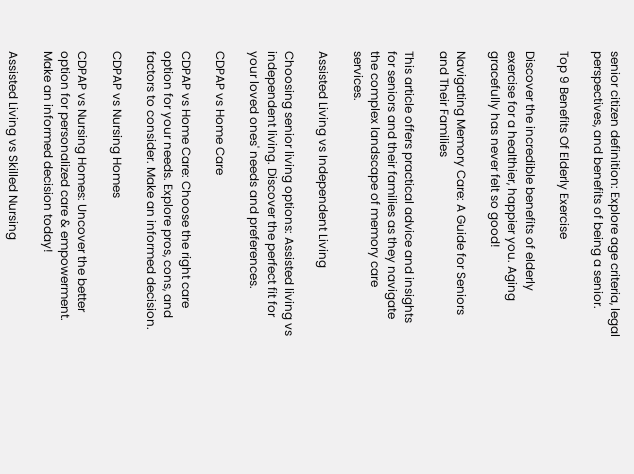senior citizen definition: Explore age criteria, legal perspectives, and benefits of being a senior.

Top 9 Benefits Of Elderly Exercise

Discover the incredible benefits of elderly exercise for a healthier, happier you. Aging gracefully has never felt so good!

Navigating Memory Care: A Guide for Seniors and Their Families

This article offers practical advice and insights for seniors and their families as they navigate the complex landscape of memory care services.

Assisted Living vs Independent Living

Choosing senior living options: Assisted living vs independent living. Discover the perfect fit for your loved ones' needs and preferences.

CDPAP vs Home Care

CDPAP vs Home Care: Choose the right care option for your needs. Explore pros, cons, and factors to consider. Make an informed decision.

CDPAP vs Nursing Homes

CDPAP vs Nursing Homes: Uncover the better option for personalized care & empowerment. Make an informed decision today!

Assisted Living vs Skilled Nursing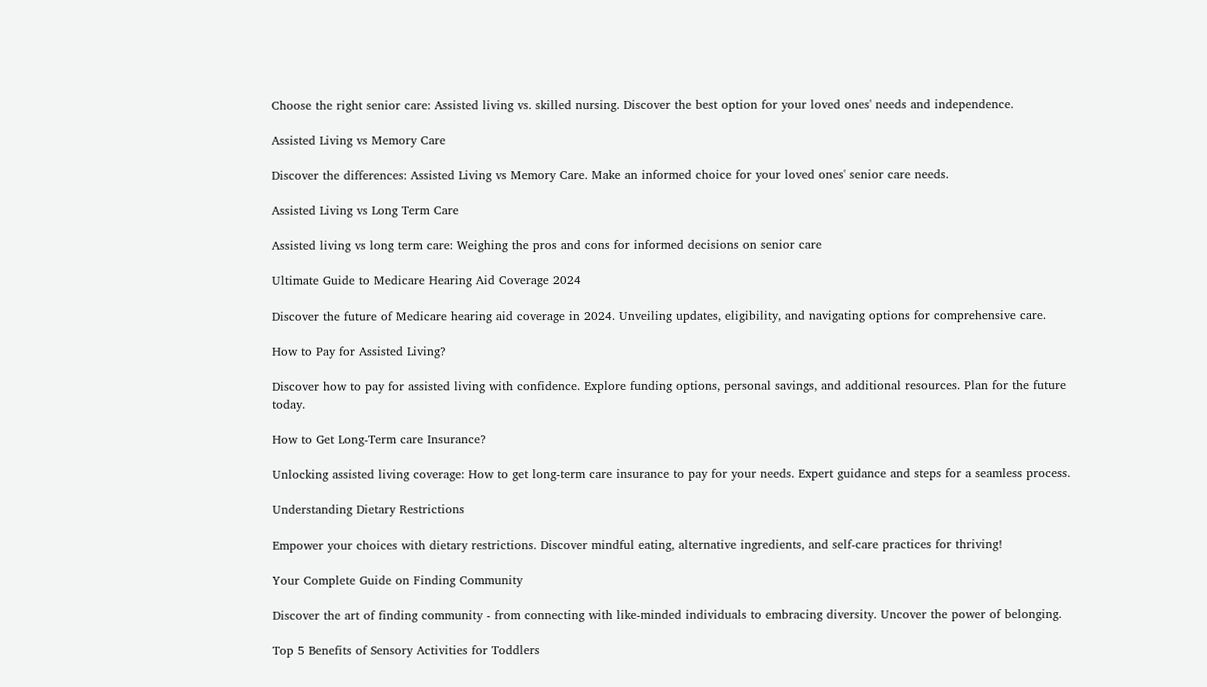Choose the right senior care: Assisted living vs. skilled nursing. Discover the best option for your loved ones' needs and independence.

Assisted Living vs Memory Care

Discover the differences: Assisted Living vs Memory Care. Make an informed choice for your loved ones' senior care needs.

Assisted Living vs Long Term Care

Assisted living vs long term care: Weighing the pros and cons for informed decisions on senior care

Ultimate Guide to Medicare Hearing Aid Coverage 2024

Discover the future of Medicare hearing aid coverage in 2024. Unveiling updates, eligibility, and navigating options for comprehensive care.

How to Pay for Assisted Living?

Discover how to pay for assisted living with confidence. Explore funding options, personal savings, and additional resources. Plan for the future today.

How to Get Long-Term care Insurance?

Unlocking assisted living coverage: How to get long-term care insurance to pay for your needs. Expert guidance and steps for a seamless process.

Understanding Dietary Restrictions

Empower your choices with dietary restrictions. Discover mindful eating, alternative ingredients, and self-care practices for thriving!

Your Complete Guide on Finding Community

Discover the art of finding community - from connecting with like-minded individuals to embracing diversity. Uncover the power of belonging.

Top 5 Benefits of Sensory Activities for Toddlers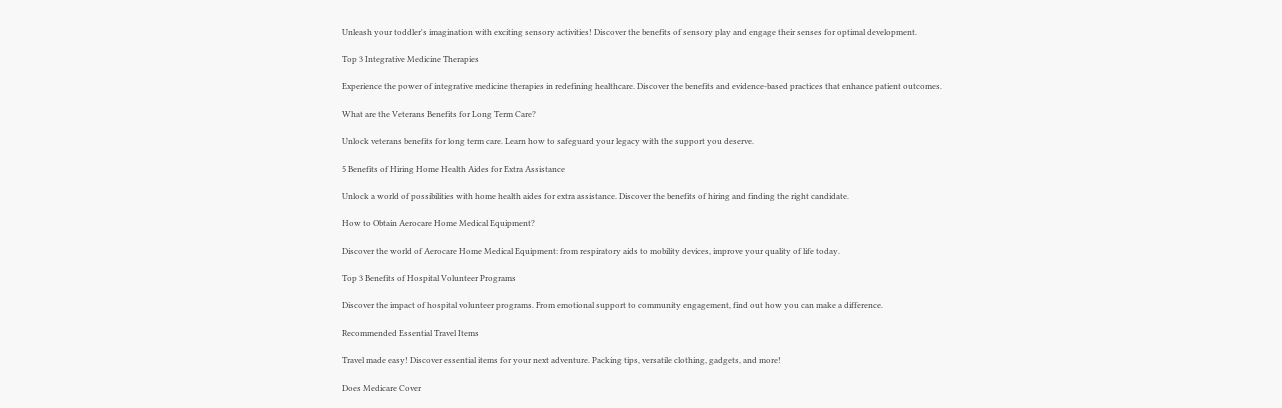Unleash your toddler's imagination with exciting sensory activities! Discover the benefits of sensory play and engage their senses for optimal development.

Top 3 Integrative Medicine Therapies

Experience the power of integrative medicine therapies in redefining healthcare. Discover the benefits and evidence-based practices that enhance patient outcomes.

What are the Veterans Benefits for Long Term Care?

Unlock veterans benefits for long term care. Learn how to safeguard your legacy with the support you deserve.

5 Benefits of Hiring Home Health Aides for Extra Assistance

Unlock a world of possibilities with home health aides for extra assistance. Discover the benefits of hiring and finding the right candidate.

How to Obtain Aerocare Home Medical Equipment?

Discover the world of Aerocare Home Medical Equipment: from respiratory aids to mobility devices, improve your quality of life today.

Top 3 Benefits of Hospital Volunteer Programs

Discover the impact of hospital volunteer programs. From emotional support to community engagement, find out how you can make a difference.

Recommended Essential Travel Items

Travel made easy! Discover essential items for your next adventure. Packing tips, versatile clothing, gadgets, and more!

Does Medicare Cover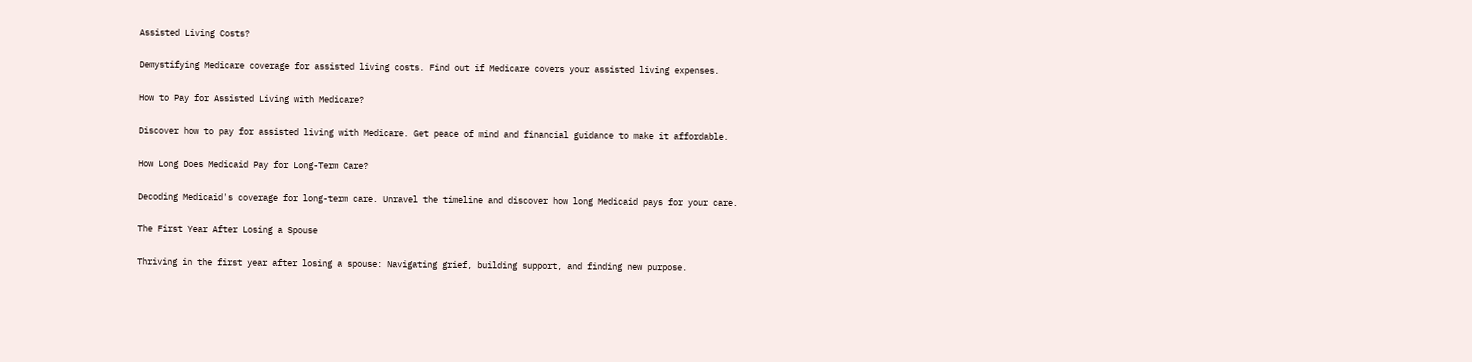Assisted Living Costs?

Demystifying Medicare coverage for assisted living costs. Find out if Medicare covers your assisted living expenses.

How to Pay for Assisted Living with Medicare?

Discover how to pay for assisted living with Medicare. Get peace of mind and financial guidance to make it affordable.

How Long Does Medicaid Pay for Long-Term Care?

Decoding Medicaid's coverage for long-term care. Unravel the timeline and discover how long Medicaid pays for your care.

The First Year After Losing a Spouse

Thriving in the first year after losing a spouse: Navigating grief, building support, and finding new purpose.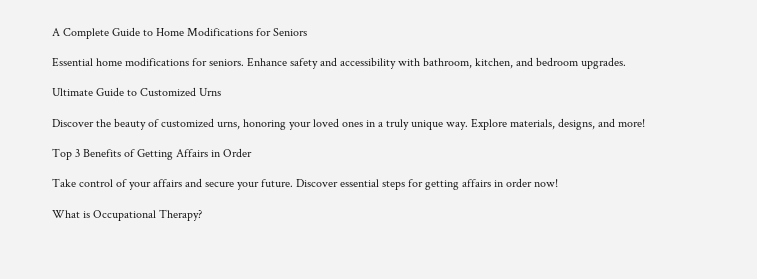A Complete Guide to Home Modifications for Seniors

Essential home modifications for seniors. Enhance safety and accessibility with bathroom, kitchen, and bedroom upgrades.

Ultimate Guide to Customized Urns

Discover the beauty of customized urns, honoring your loved ones in a truly unique way. Explore materials, designs, and more!

Top 3 Benefits of Getting Affairs in Order

Take control of your affairs and secure your future. Discover essential steps for getting affairs in order now!

What is Occupational Therapy?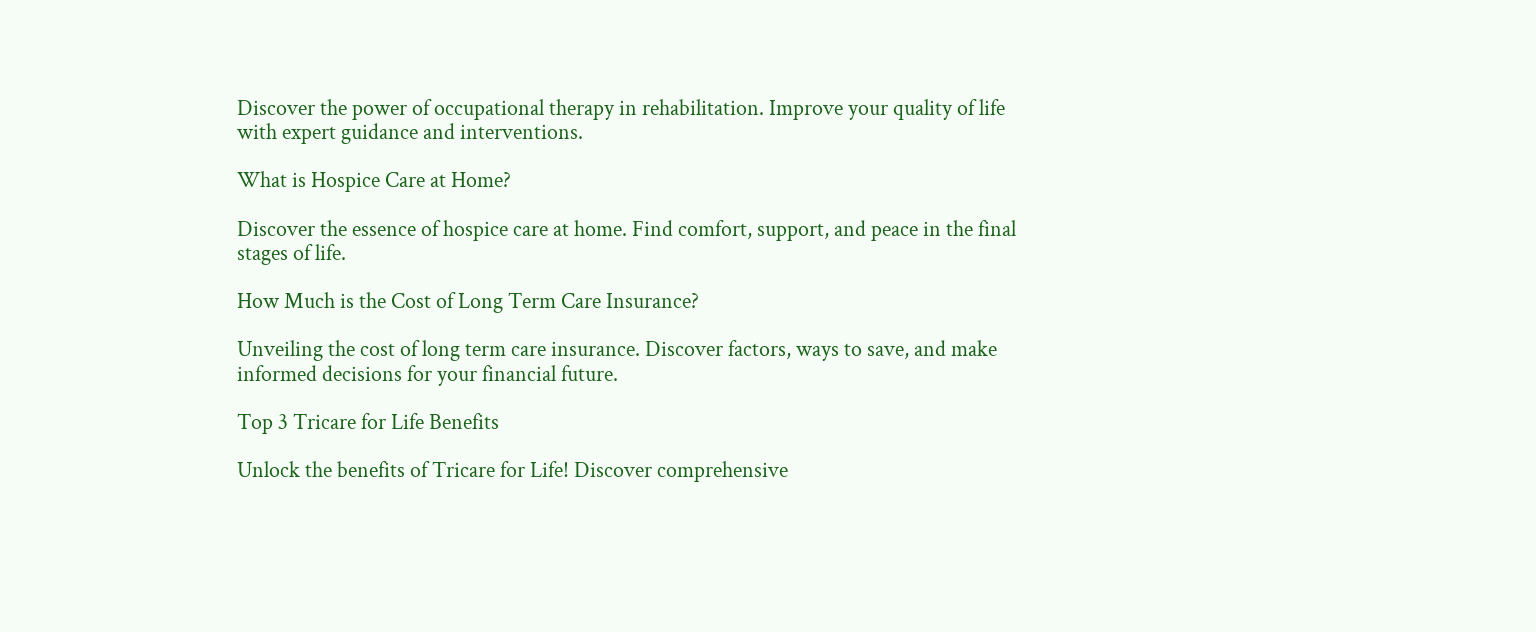Discover the power of occupational therapy in rehabilitation. Improve your quality of life with expert guidance and interventions.

What is Hospice Care at Home?

Discover the essence of hospice care at home. Find comfort, support, and peace in the final stages of life.

How Much is the Cost of Long Term Care Insurance?

Unveiling the cost of long term care insurance. Discover factors, ways to save, and make informed decisions for your financial future.

Top 3 Tricare for Life Benefits

Unlock the benefits of Tricare for Life! Discover comprehensive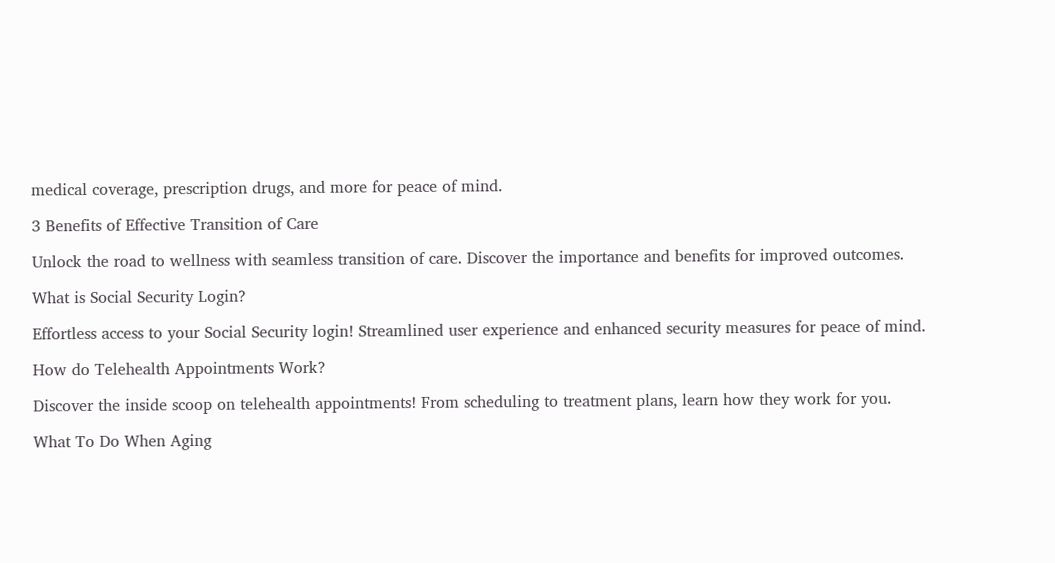medical coverage, prescription drugs, and more for peace of mind.

3 Benefits of Effective Transition of Care

Unlock the road to wellness with seamless transition of care. Discover the importance and benefits for improved outcomes.

What is Social Security Login?

Effortless access to your Social Security login! Streamlined user experience and enhanced security measures for peace of mind.

How do Telehealth Appointments Work?

Discover the inside scoop on telehealth appointments! From scheduling to treatment plans, learn how they work for you.

What To Do When Aging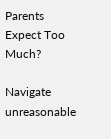Parents Expect Too Much?

Navigate unreasonable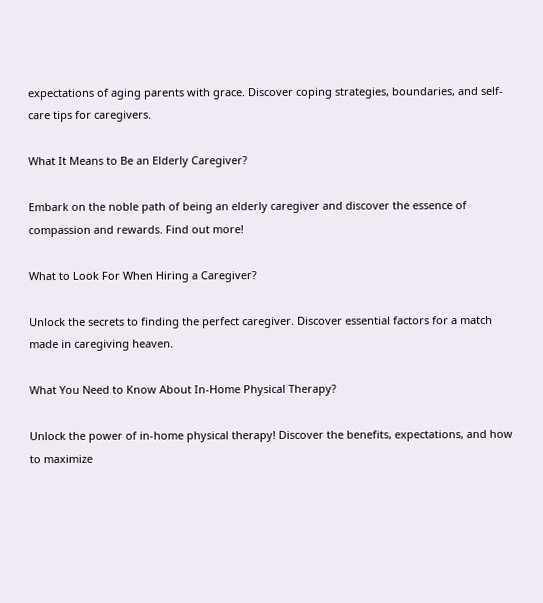expectations of aging parents with grace. Discover coping strategies, boundaries, and self-care tips for caregivers.

What It Means to Be an Elderly Caregiver?

Embark on the noble path of being an elderly caregiver and discover the essence of compassion and rewards. Find out more!

What to Look For When Hiring a Caregiver?

Unlock the secrets to finding the perfect caregiver. Discover essential factors for a match made in caregiving heaven.

What You Need to Know About In-Home Physical Therapy?

Unlock the power of in-home physical therapy! Discover the benefits, expectations, and how to maximize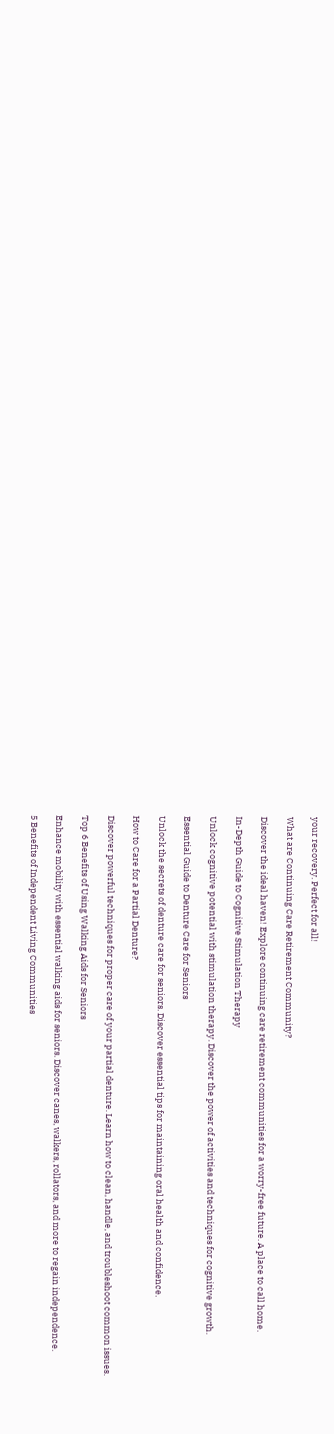your recovery. Perfect for all!

What are Continuing Care Retirement Community?

Discover the ideal haven! Explore continuing care retirement communities for a worry-free future. A place to call home.

In-Depth Guide to Cognitive Stimulation Therapy

Unlock cognitive potential with stimulation therapy. Discover the power of activities and techniques for cognitive growth.

Essential Guide to Denture Care for Seniors

Unlock the secrets of denture care for seniors. Discover essential tips for maintaining oral health and confidence.

How to Care for a Partial Denture?

Discover powerful techniques for proper care of your partial denture. Learn how to clean, handle, and troubleshoot common issues.

Top 6 Benefits of Using Walking Aids for Seniors

Enhance mobility with essential walking aids for seniors. Discover canes, walkers, rollators, and more to regain independence.

5 Benefits of Independent Living Communities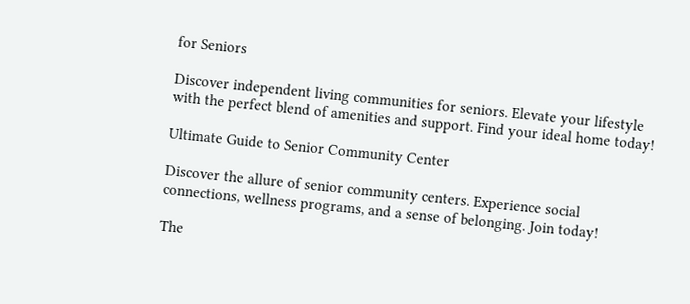for Seniors

Discover independent living communities for seniors. Elevate your lifestyle with the perfect blend of amenities and support. Find your ideal home today!

Ultimate Guide to Senior Community Center

Discover the allure of senior community centers. Experience social connections, wellness programs, and a sense of belonging. Join today!

The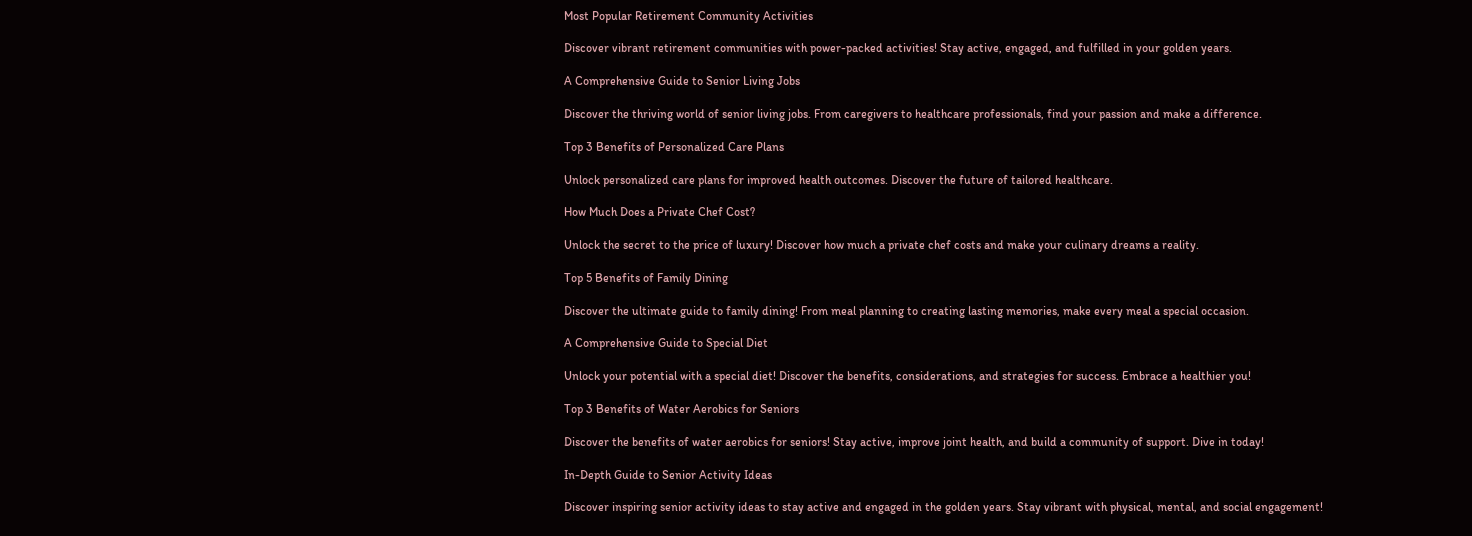Most Popular Retirement Community Activities

Discover vibrant retirement communities with power-packed activities! Stay active, engaged, and fulfilled in your golden years.

A Comprehensive Guide to Senior Living Jobs

Discover the thriving world of senior living jobs. From caregivers to healthcare professionals, find your passion and make a difference.

Top 3 Benefits of Personalized Care Plans

Unlock personalized care plans for improved health outcomes. Discover the future of tailored healthcare.

How Much Does a Private Chef Cost?

Unlock the secret to the price of luxury! Discover how much a private chef costs and make your culinary dreams a reality.

Top 5 Benefits of Family Dining

Discover the ultimate guide to family dining! From meal planning to creating lasting memories, make every meal a special occasion.

A Comprehensive Guide to Special Diet

Unlock your potential with a special diet! Discover the benefits, considerations, and strategies for success. Embrace a healthier you!

Top 3 Benefits of Water Aerobics for Seniors

Discover the benefits of water aerobics for seniors! Stay active, improve joint health, and build a community of support. Dive in today!

In-Depth Guide to Senior Activity Ideas

Discover inspiring senior activity ideas to stay active and engaged in the golden years. Stay vibrant with physical, mental, and social engagement!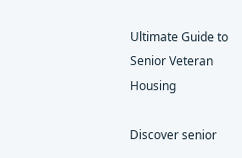Ultimate Guide to Senior Veteran Housing

Discover senior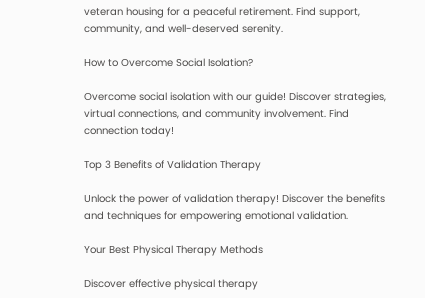veteran housing for a peaceful retirement. Find support, community, and well-deserved serenity.

How to Overcome Social Isolation?

Overcome social isolation with our guide! Discover strategies, virtual connections, and community involvement. Find connection today!

Top 3 Benefits of Validation Therapy

Unlock the power of validation therapy! Discover the benefits and techniques for empowering emotional validation.

Your Best Physical Therapy Methods

Discover effective physical therapy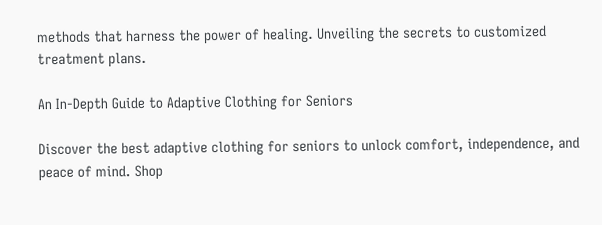methods that harness the power of healing. Unveiling the secrets to customized treatment plans.

An In-Depth Guide to Adaptive Clothing for Seniors

Discover the best adaptive clothing for seniors to unlock comfort, independence, and peace of mind. Shop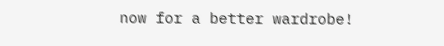now for a better wardrobe!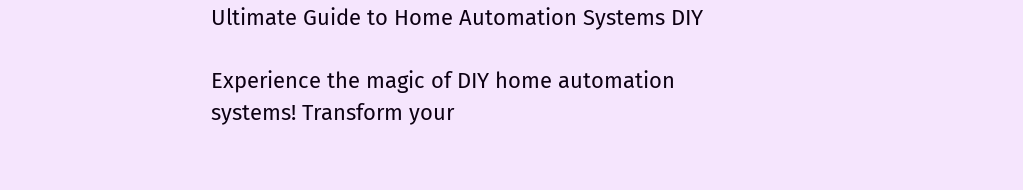Ultimate Guide to Home Automation Systems DIY

Experience the magic of DIY home automation systems! Transform your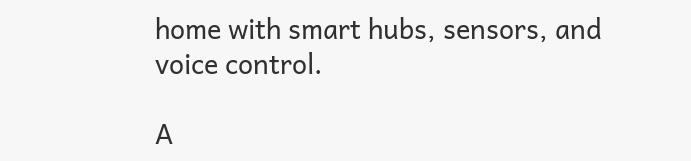home with smart hubs, sensors, and voice control.

A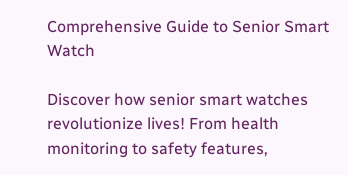Comprehensive Guide to Senior Smart Watch

Discover how senior smart watches revolutionize lives! From health monitoring to safety features,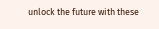unlock the future with these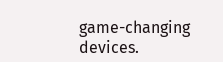game-changing devices.